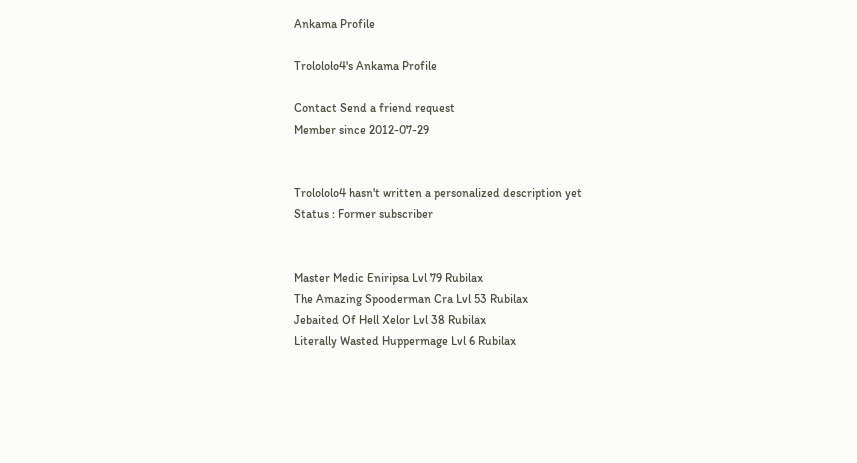Ankama Profile

Trolololo4's Ankama Profile

Contact Send a friend request
Member since 2012-07-29


Trolololo4 hasn't written a personalized description yet
Status : Former subscriber


Master Medic Eniripsa Lvl 79 Rubilax
The Amazing Spooderman Cra Lvl 53 Rubilax
Jebaited Of Hell Xelor Lvl 38 Rubilax
Literally Wasted Huppermage Lvl 6 Rubilax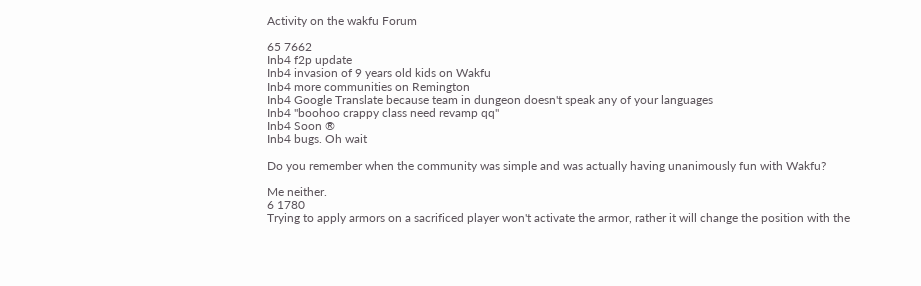Activity on the wakfu Forum

65 7662
Inb4 f2p update
Inb4 invasion of 9 years old kids on Wakfu
Inb4 more communities on Remington
Inb4 Google Translate because team in dungeon doesn't speak any of your languages
Inb4 "boohoo crappy class need revamp qq"
Inb4 Soon ®
Inb4 bugs. Oh wait

Do you remember when the community was simple and was actually having unanimously fun with Wakfu?

Me neither.
6 1780
Trying to apply armors on a sacrificed player won't activate the armor, rather it will change the position with the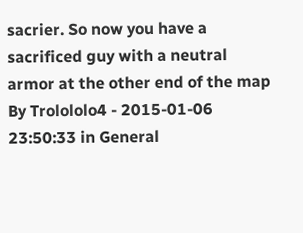sacrier. So now you have a sacrificed guy with a neutral armor at the other end of the map
By Trolololo4 - 2015-01-06 23:50:33 in General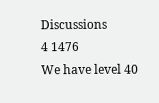Discussions
4 1476
We have level 40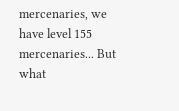mercenaries, we have level 155 mercenaries... But what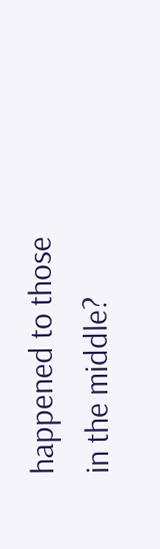happened to those in the middle?